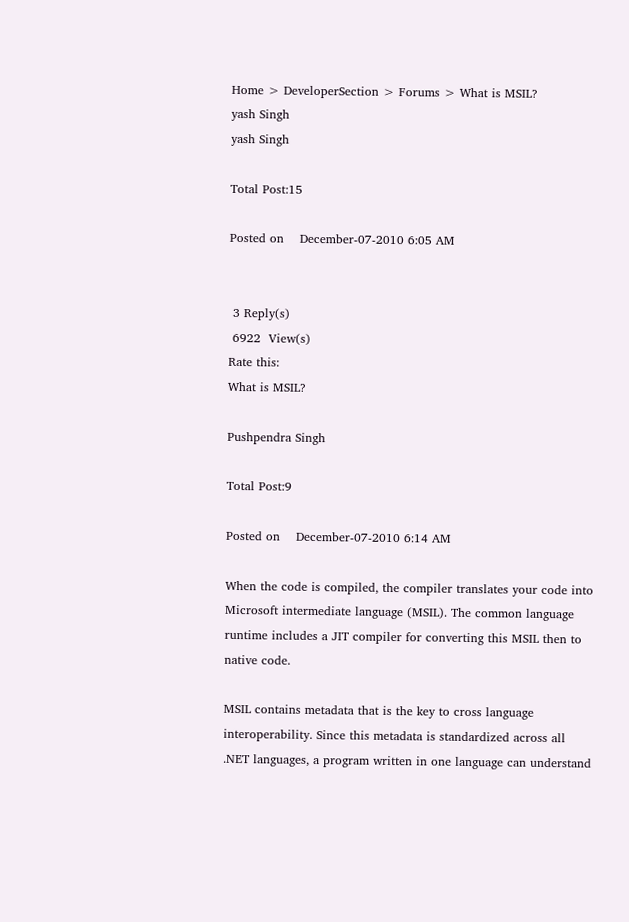Home > DeveloperSection > Forums > What is MSIL?
yash Singh
yash Singh

Total Post:15

Posted on    December-07-2010 6:05 AM


 3 Reply(s)
 6922  View(s)
Rate this:
What is MSIL?

Pushpendra Singh

Total Post:9

Posted on    December-07-2010 6:14 AM

When the code is compiled, the compiler translates your code into Microsoft intermediate language (MSIL). The common language runtime includes a JIT compiler for converting this MSIL then to native code.

MSIL contains metadata that is the key to cross language interoperability. Since this metadata is standardized across all .NET languages, a program written in one language can understand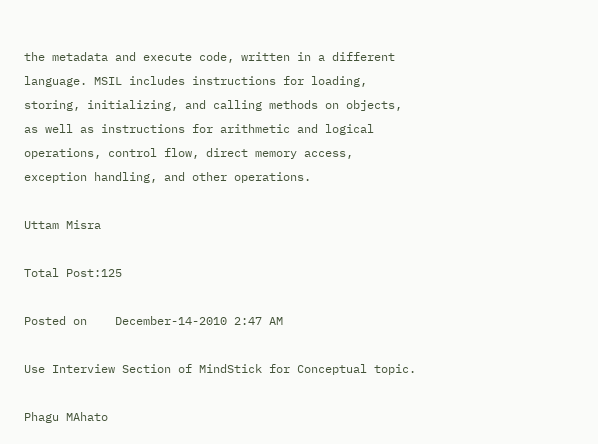the metadata and execute code, written in a different language. MSIL includes instructions for loading, storing, initializing, and calling methods on objects, as well as instructions for arithmetic and logical operations, control flow, direct memory access, exception handling, and other operations.

Uttam Misra

Total Post:125

Posted on    December-14-2010 2:47 AM

Use Interview Section of MindStick for Conceptual topic.

Phagu MAhato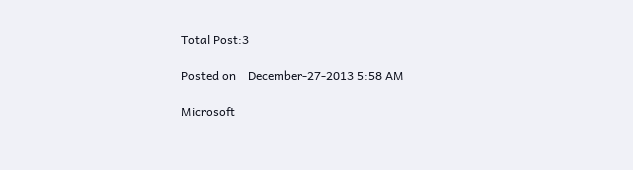Total Post:3

Posted on    December-27-2013 5:58 AM

Microsoft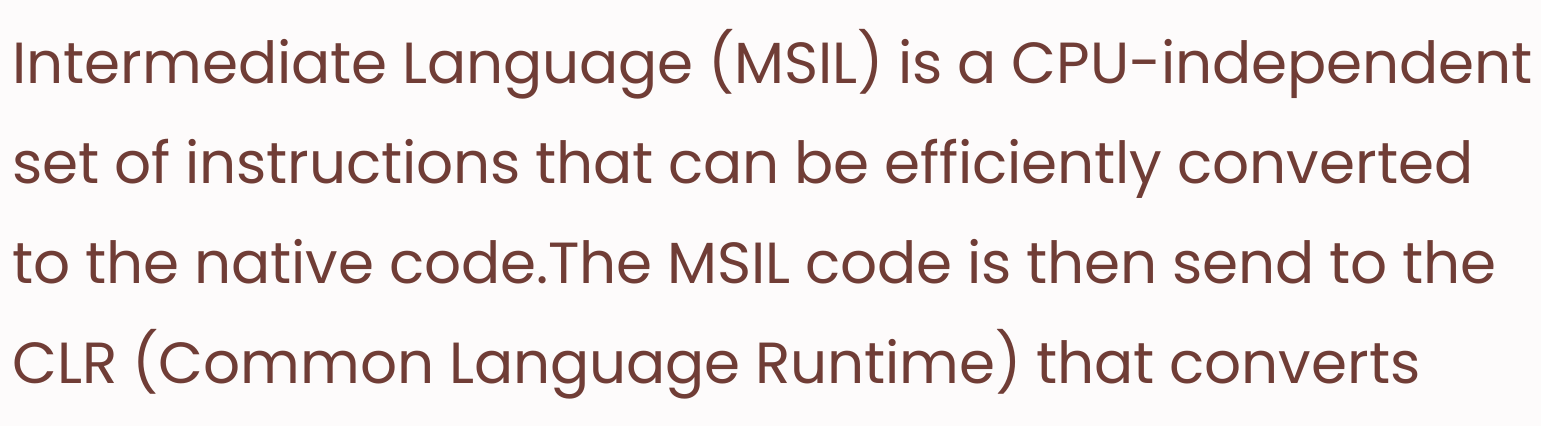Intermediate Language (MSIL) is a CPU-independent set of instructions that can be efficiently converted to the native code.The MSIL code is then send to the CLR (Common Language Runtime) that converts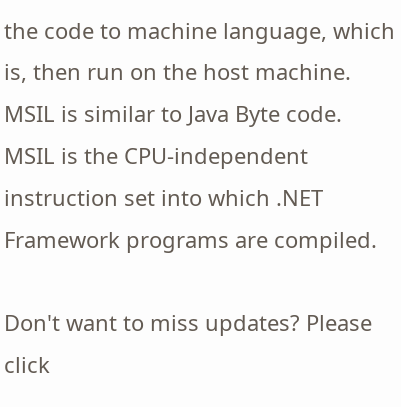the code to machine language, which is, then run on the host machine. MSIL is similar to Java Byte code. MSIL is the CPU-independent instruction set into which .NET Framework programs are compiled.

Don't want to miss updates? Please click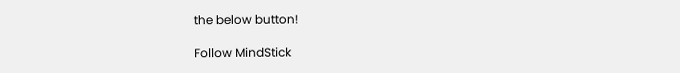the below button!

Follow MindStick